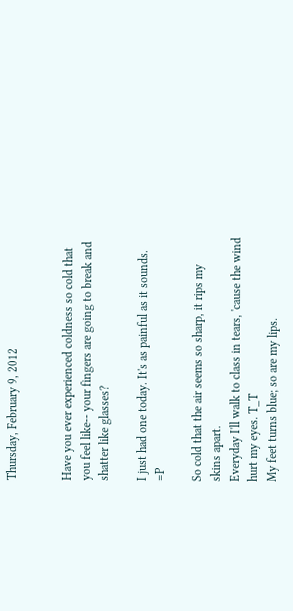Thursday, February 9, 2012


Have you ever experienced coldness so cold that you feel like-- your fingers are going to break and shatter like glasses?

I just had one today. It's as painful as it sounds. =P

So cold that the air seems so sharp, it rips my skins apart.
Everyday I'll walk to class in tears, 'cause the wind hurt my eyes. T_T
My feet turns blue; so are my lips.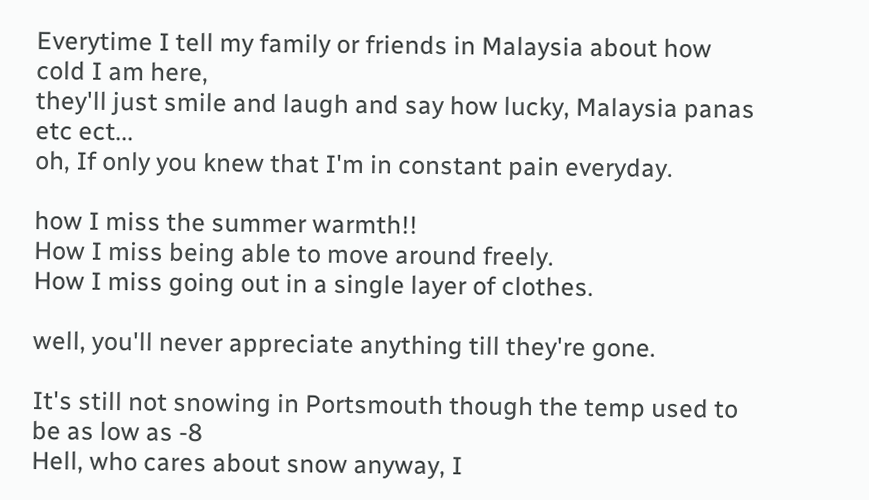Everytime I tell my family or friends in Malaysia about how cold I am here,
they'll just smile and laugh and say how lucky, Malaysia panas etc ect...
oh, If only you knew that I'm in constant pain everyday.

how I miss the summer warmth!!
How I miss being able to move around freely.
How I miss going out in a single layer of clothes.

well, you'll never appreciate anything till they're gone.

It's still not snowing in Portsmouth though the temp used to be as low as -8
Hell, who cares about snow anyway, I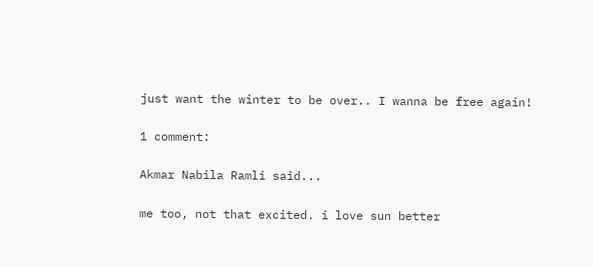just want the winter to be over.. I wanna be free again!

1 comment:

Akmar Nabila Ramli said...

me too, not that excited. i love sun better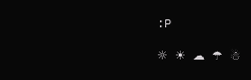:P

☼ ☀ ☁ ☂ ☃